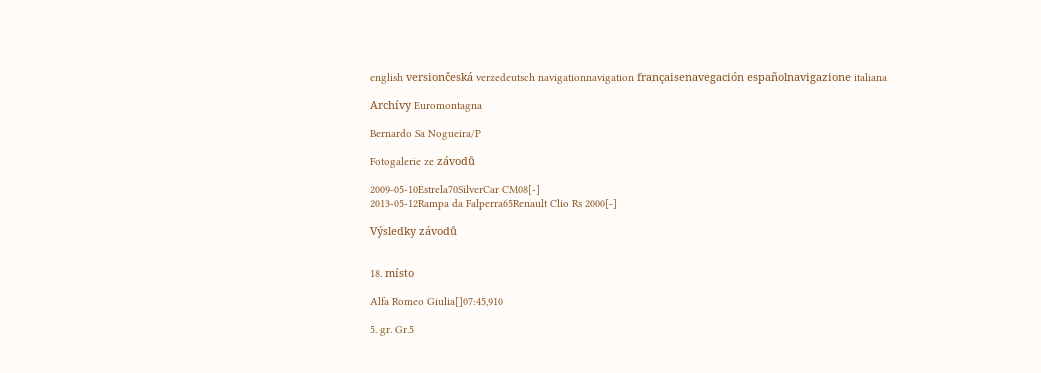english versiončeská verzedeutsch navigationnavigation françaisenavegación españolnavigazione italiana

Archívy Euromontagna

Bernardo Sa Nogueira/P

Fotogalerie ze závodů

2009-05-10Estrela70SilverCar CM08[-]
2013-05-12Rampa da Falperra65Renault Clio Rs 2000[-]

Výsledky závodů


18. místo

Alfa Romeo Giulia[]07:45,910

5. gr. Gr.5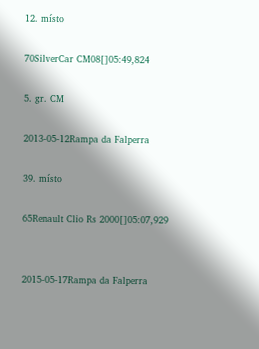12. místo

70SilverCar CM08[]05:49,824

5. gr. CM

2013-05-12Rampa da Falperra

39. místo

65Renault Clio Rs 2000[]05:07,929


2015-05-17Rampa da Falperra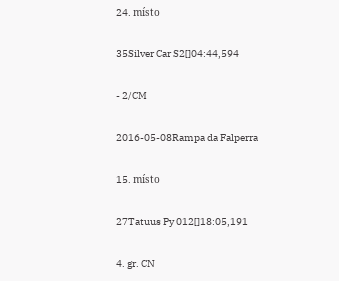24. místo

35Silver Car S2[]04:44,594

- 2/CM

2016-05-08Rampa da Falperra

15. místo

27Tatuus Py 012[]18:05,191

4. gr. CN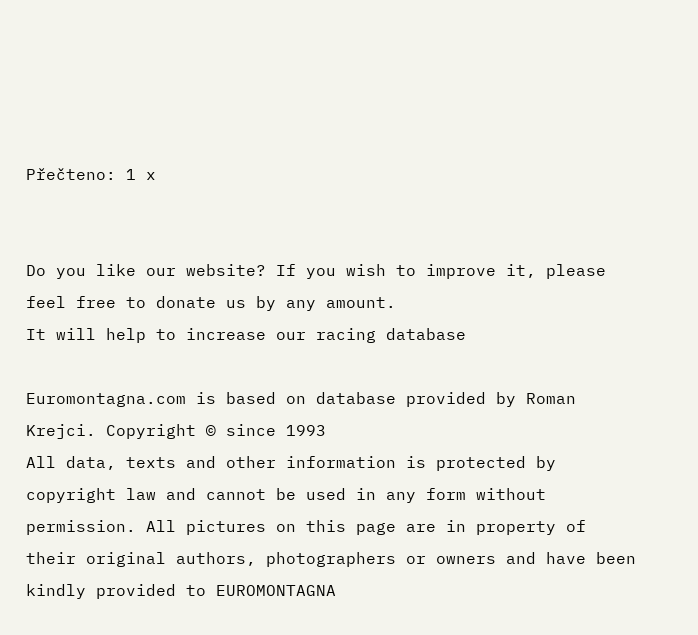Přečteno: 1 x


Do you like our website? If you wish to improve it, please feel free to donate us by any amount.
It will help to increase our racing database

Euromontagna.com is based on database provided by Roman Krejci. Copyright © since 1993
All data, texts and other information is protected by copyright law and cannot be used in any form without permission. All pictures on this page are in property of their original authors, photographers or owners and have been kindly provided to EUROMONTAGNA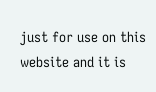just for use on this website and it is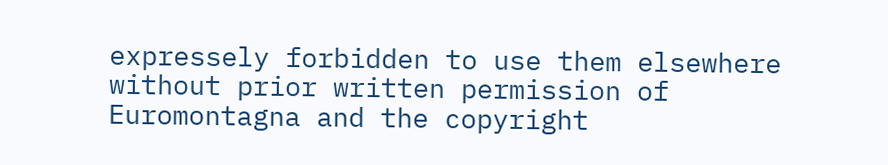expressely forbidden to use them elsewhere without prior written permission of Euromontagna and the copyright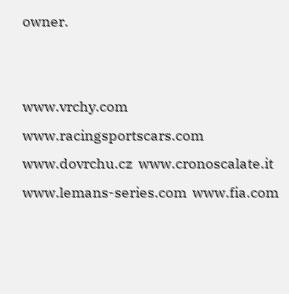owner.


www.vrchy.com  www.racingsportscars.com  www.dovrchu.cz  www.cronoscalate.it  www.lemans-series.com  www.fia.com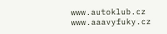www.autoklub.cz  www.aaavyfuky.cz